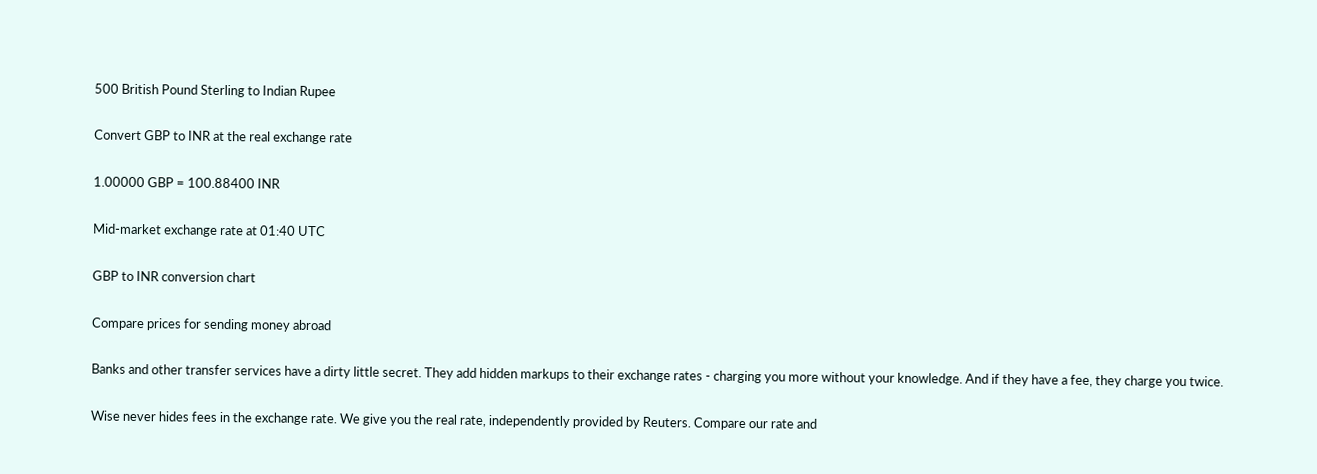500 British Pound Sterling to Indian Rupee

Convert GBP to INR at the real exchange rate

1.00000 GBP = 100.88400 INR

Mid-market exchange rate at 01:40 UTC

GBP to INR conversion chart

Compare prices for sending money abroad

Banks and other transfer services have a dirty little secret. They add hidden markups to their exchange rates - charging you more without your knowledge. And if they have a fee, they charge you twice.

Wise never hides fees in the exchange rate. We give you the real rate, independently provided by Reuters. Compare our rate and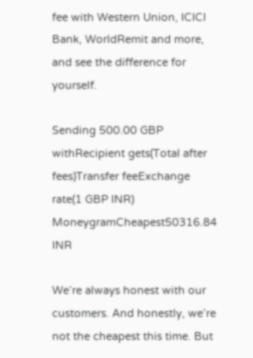fee with Western Union, ICICI Bank, WorldRemit and more, and see the difference for yourself.

Sending 500.00 GBP withRecipient gets(Total after fees)Transfer feeExchange rate(1 GBP INR)
MoneygramCheapest50316.84 INR

We’re always honest with our customers. And honestly, we’re not the cheapest this time. But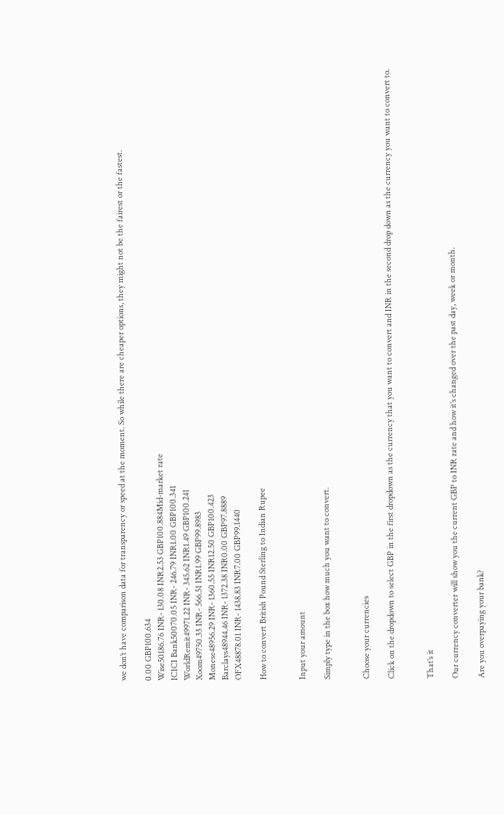we don’t have comparison data for transparency or speed at the moment. So while there are cheaper options, they might not be the fairest or the fastest.

0.00 GBP100.634
Wise50186.76 INR- 130.08 INR2.53 GBP100.884Mid-market rate
ICICI Bank50070.05 INR- 246.79 INR1.00 GBP100.341
WorldRemit49971.22 INR- 345.62 INR1.49 GBP100.241
Xoom49750.33 INR- 566.51 INR1.99 GBP99.8983
Monese48956.29 INR- 1360.55 INR12.50 GBP100.423
Barclays48944.46 INR- 1372.38 INR0.00 GBP97.8889
OFX48878.01 INR- 1438.83 INR7.00 GBP99.1440

How to convert British Pound Sterling to Indian Rupee


Input your amount

Simply type in the box how much you want to convert.


Choose your currencies

Click on the dropdown to select GBP in the first dropdown as the currency that you want to convert and INR in the second drop down as the currency you want to convert to.


That’s it

Our currency converter will show you the current GBP to INR rate and how it’s changed over the past day, week or month.

Are you overpaying your bank?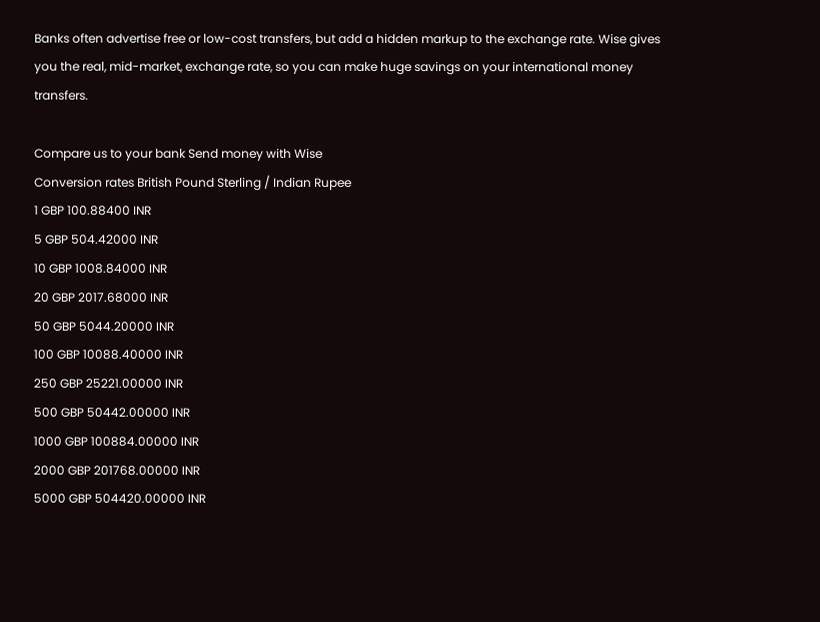Banks often advertise free or low-cost transfers, but add a hidden markup to the exchange rate. Wise gives you the real, mid-market, exchange rate, so you can make huge savings on your international money transfers.

Compare us to your bank Send money with Wise
Conversion rates British Pound Sterling / Indian Rupee
1 GBP 100.88400 INR
5 GBP 504.42000 INR
10 GBP 1008.84000 INR
20 GBP 2017.68000 INR
50 GBP 5044.20000 INR
100 GBP 10088.40000 INR
250 GBP 25221.00000 INR
500 GBP 50442.00000 INR
1000 GBP 100884.00000 INR
2000 GBP 201768.00000 INR
5000 GBP 504420.00000 INR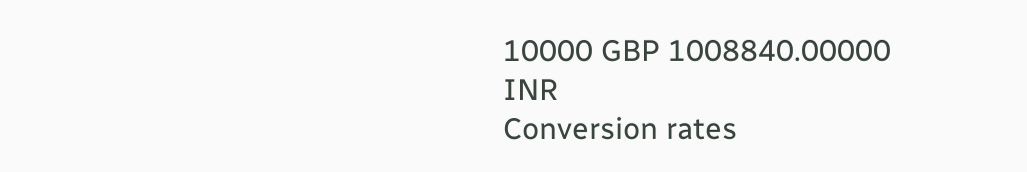10000 GBP 1008840.00000 INR
Conversion rates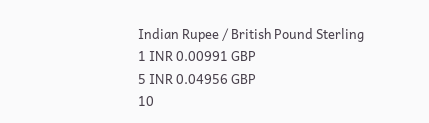Indian Rupee / British Pound Sterling
1 INR 0.00991 GBP
5 INR 0.04956 GBP
10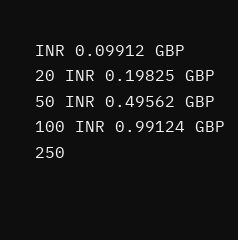INR 0.09912 GBP
20 INR 0.19825 GBP
50 INR 0.49562 GBP
100 INR 0.99124 GBP
250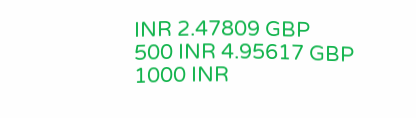INR 2.47809 GBP
500 INR 4.95617 GBP
1000 INR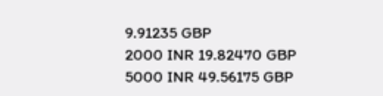9.91235 GBP
2000 INR 19.82470 GBP
5000 INR 49.56175 GBP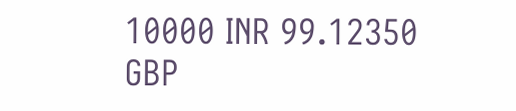10000 INR 99.12350 GBP